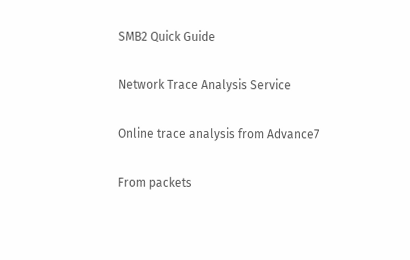SMB2 Quick Guide

Network Trace Analysis Service

Online trace analysis from Advance7

From packets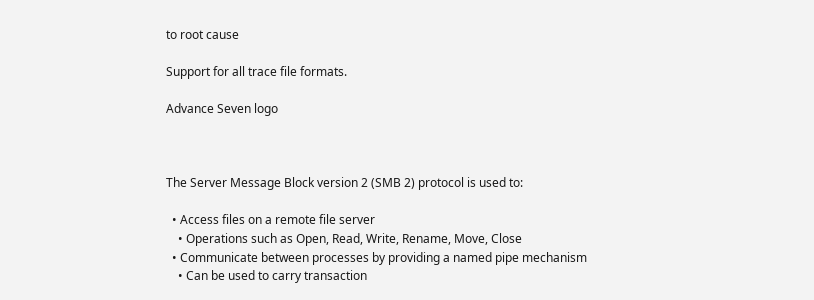to root cause

Support for all trace file formats.

Advance Seven logo



The Server Message Block version 2 (SMB 2) protocol is used to:

  • Access files on a remote file server
    • Operations such as Open, Read, Write, Rename, Move, Close
  • Communicate between processes by providing a named pipe mechanism
    • Can be used to carry transaction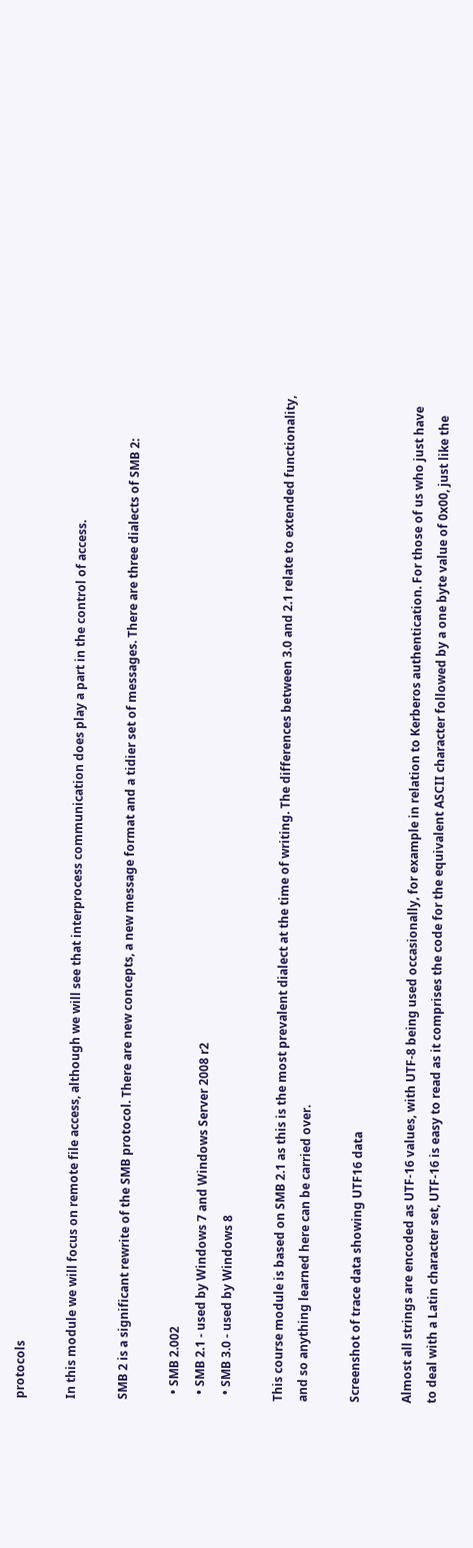protocols

In this module we will focus on remote file access, although we will see that interprocess communication does play a part in the control of access.

SMB 2 is a significant rewrite of the SMB protocol. There are new concepts, a new message format and a tidier set of messages. There are three dialects of SMB 2:

  • SMB 2.002
  • SMB 2.1 - used by Windows 7 and Windows Server 2008 r2
  • SMB 3.0 - used by Windows 8

This course module is based on SMB 2.1 as this is the most prevalent dialect at the time of writing. The differences between 3.0 and 2.1 relate to extended functionality, and so anything learned here can be carried over.

Screenshot of trace data showing UTF16 data

Almost all strings are encoded as UTF-16 values, with UTF-8 being used occasionally, for example in relation to Kerberos authentication. For those of us who just have to deal with a Latin character set, UTF-16 is easy to read as it comprises the code for the equivalent ASCII character followed by a one byte value of 0x00, just like the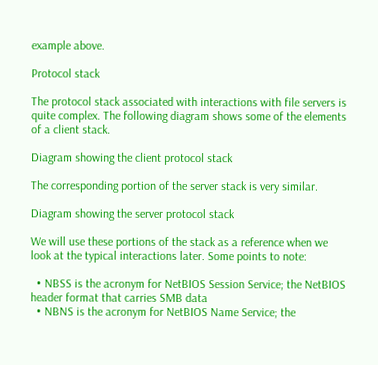example above.

Protocol stack

The protocol stack associated with interactions with file servers is quite complex. The following diagram shows some of the elements of a client stack.

Diagram showing the client protocol stack

The corresponding portion of the server stack is very similar.

Diagram showing the server protocol stack

We will use these portions of the stack as a reference when we look at the typical interactions later. Some points to note:

  • NBSS is the acronym for NetBIOS Session Service; the NetBIOS header format that carries SMB data
  • NBNS is the acronym for NetBIOS Name Service; the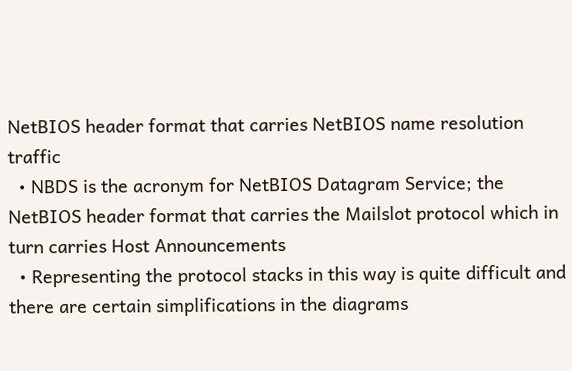NetBIOS header format that carries NetBIOS name resolution traffic
  • NBDS is the acronym for NetBIOS Datagram Service; the NetBIOS header format that carries the Mailslot protocol which in turn carries Host Announcements
  • Representing the protocol stacks in this way is quite difficult and there are certain simplifications in the diagrams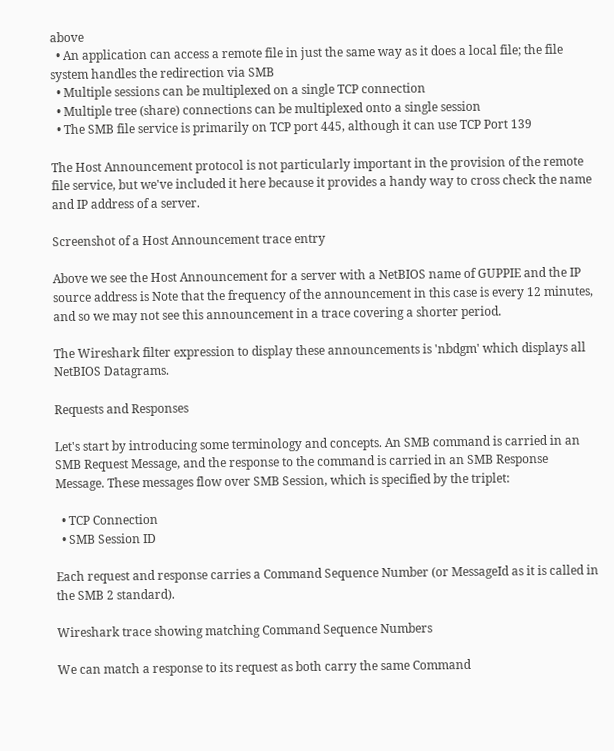above
  • An application can access a remote file in just the same way as it does a local file; the file system handles the redirection via SMB
  • Multiple sessions can be multiplexed on a single TCP connection
  • Multiple tree (share) connections can be multiplexed onto a single session
  • The SMB file service is primarily on TCP port 445, although it can use TCP Port 139

The Host Announcement protocol is not particularly important in the provision of the remote file service, but we've included it here because it provides a handy way to cross check the name and IP address of a server.

Screenshot of a Host Announcement trace entry

Above we see the Host Announcement for a server with a NetBIOS name of GUPPIE and the IP source address is Note that the frequency of the announcement in this case is every 12 minutes, and so we may not see this announcement in a trace covering a shorter period.

The Wireshark filter expression to display these announcements is 'nbdgm' which displays all NetBIOS Datagrams.

Requests and Responses

Let's start by introducing some terminology and concepts. An SMB command is carried in an SMB Request Message, and the response to the command is carried in an SMB Response Message. These messages flow over SMB Session, which is specified by the triplet:

  • TCP Connection
  • SMB Session ID

Each request and response carries a Command Sequence Number (or MessageId as it is called in the SMB 2 standard).

Wireshark trace showing matching Command Sequence Numbers

We can match a response to its request as both carry the same Command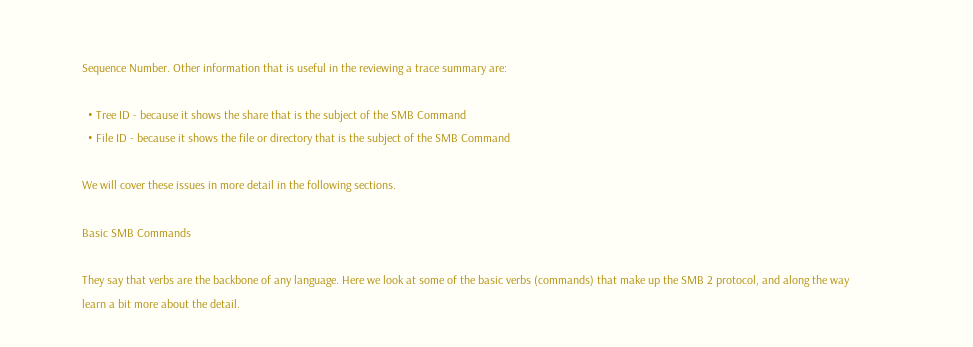Sequence Number. Other information that is useful in the reviewing a trace summary are:

  • Tree ID - because it shows the share that is the subject of the SMB Command
  • File ID - because it shows the file or directory that is the subject of the SMB Command

We will cover these issues in more detail in the following sections.

Basic SMB Commands

They say that verbs are the backbone of any language. Here we look at some of the basic verbs (commands) that make up the SMB 2 protocol, and along the way learn a bit more about the detail.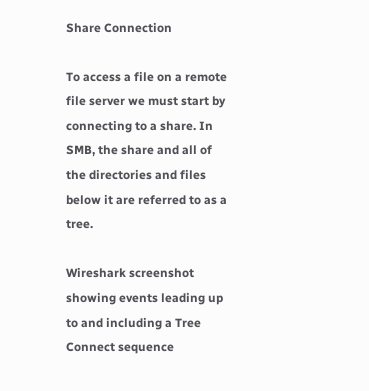Share Connection

To access a file on a remote file server we must start by connecting to a share. In SMB, the share and all of the directories and files below it are referred to as a tree.

Wireshark screenshot showing events leading up to and including a Tree Connect sequence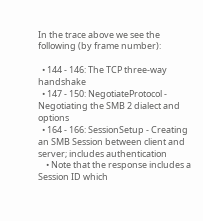In the trace above we see the following (by frame number):

  • 144 - 146: The TCP three-way handshake
  • 147 - 150: NegotiateProtocol - Negotiating the SMB 2 dialect and options
  • 164 - 166: SessionSetup - Creating an SMB Session between client and server; includes authentication
    • Note that the response includes a Session ID which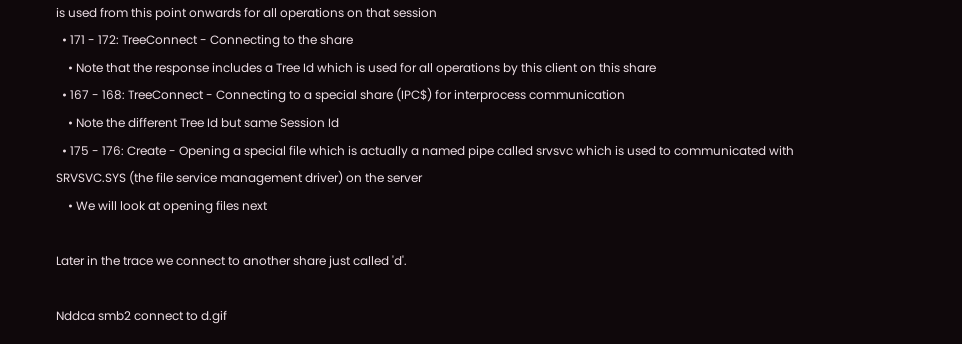is used from this point onwards for all operations on that session
  • 171 - 172: TreeConnect - Connecting to the share
    • Note that the response includes a Tree Id which is used for all operations by this client on this share
  • 167 - 168: TreeConnect - Connecting to a special share (IPC$) for interprocess communication
    • Note the different Tree Id but same Session Id
  • 175 - 176: Create - Opening a special file which is actually a named pipe called srvsvc which is used to communicated with SRVSVC.SYS (the file service management driver) on the server
    • We will look at opening files next

Later in the trace we connect to another share just called 'd'.

Nddca smb2 connect to d.gif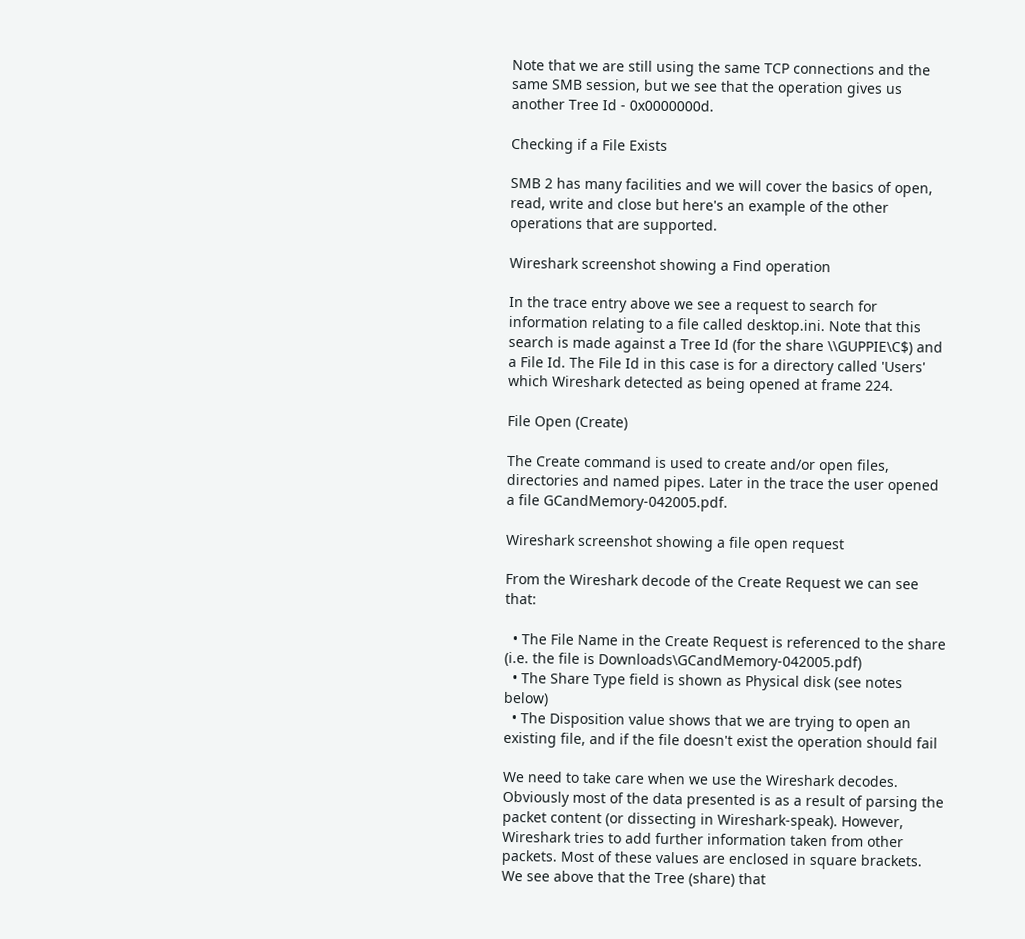Note that we are still using the same TCP connections and the same SMB session, but we see that the operation gives us another Tree Id - 0x0000000d.

Checking if a File Exists

SMB 2 has many facilities and we will cover the basics of open, read, write and close but here's an example of the other operations that are supported.

Wireshark screenshot showing a Find operation

In the trace entry above we see a request to search for information relating to a file called desktop.ini. Note that this search is made against a Tree Id (for the share \\GUPPIE\C$) and a File Id. The File Id in this case is for a directory called 'Users' which Wireshark detected as being opened at frame 224.

File Open (Create)

The Create command is used to create and/or open files, directories and named pipes. Later in the trace the user opened a file GCandMemory-042005.pdf.

Wireshark screenshot showing a file open request

From the Wireshark decode of the Create Request we can see that:

  • The File Name in the Create Request is referenced to the share (i.e. the file is Downloads\GCandMemory-042005.pdf)
  • The Share Type field is shown as Physical disk (see notes below)
  • The Disposition value shows that we are trying to open an existing file, and if the file doesn't exist the operation should fail

We need to take care when we use the Wireshark decodes. Obviously most of the data presented is as a result of parsing the packet content (or dissecting in Wireshark-speak). However, Wireshark tries to add further information taken from other packets. Most of these values are enclosed in square brackets. We see above that the Tree (share) that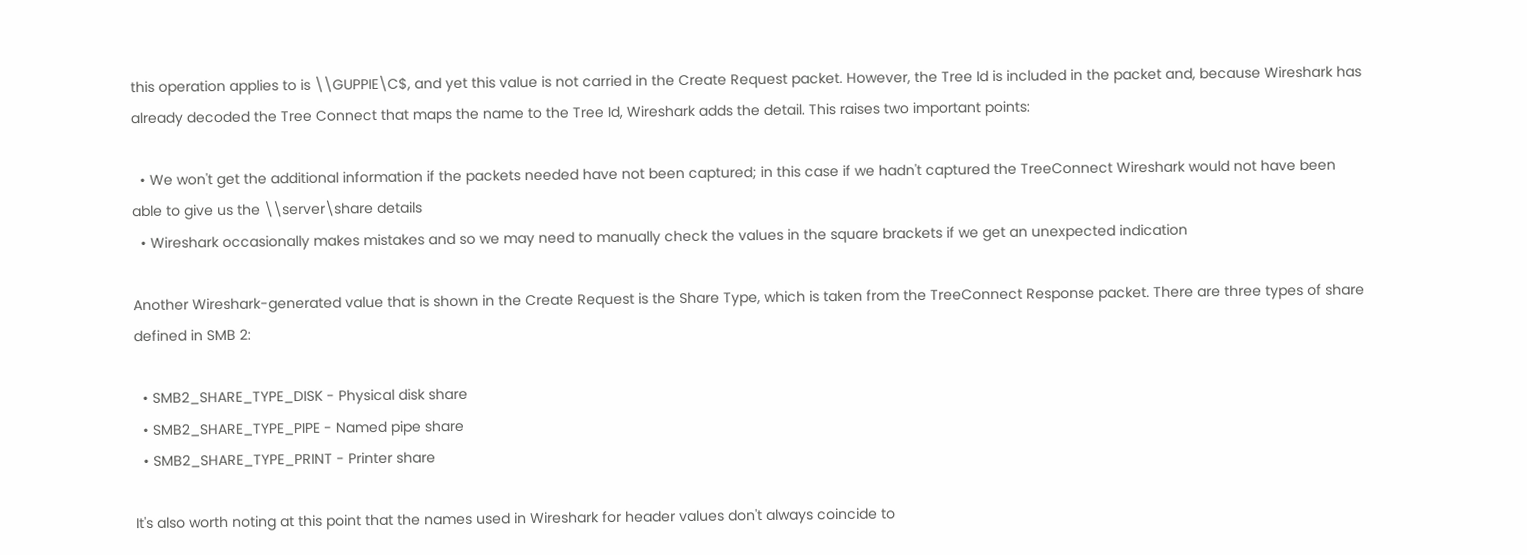this operation applies to is \\GUPPIE\C$, and yet this value is not carried in the Create Request packet. However, the Tree Id is included in the packet and, because Wireshark has already decoded the Tree Connect that maps the name to the Tree Id, Wireshark adds the detail. This raises two important points:

  • We won't get the additional information if the packets needed have not been captured; in this case if we hadn't captured the TreeConnect Wireshark would not have been able to give us the \\server\share details
  • Wireshark occasionally makes mistakes and so we may need to manually check the values in the square brackets if we get an unexpected indication

Another Wireshark-generated value that is shown in the Create Request is the Share Type, which is taken from the TreeConnect Response packet. There are three types of share defined in SMB 2:

  • SMB2_SHARE_TYPE_DISK - Physical disk share
  • SMB2_SHARE_TYPE_PIPE - Named pipe share
  • SMB2_SHARE_TYPE_PRINT - Printer share

It's also worth noting at this point that the names used in Wireshark for header values don't always coincide to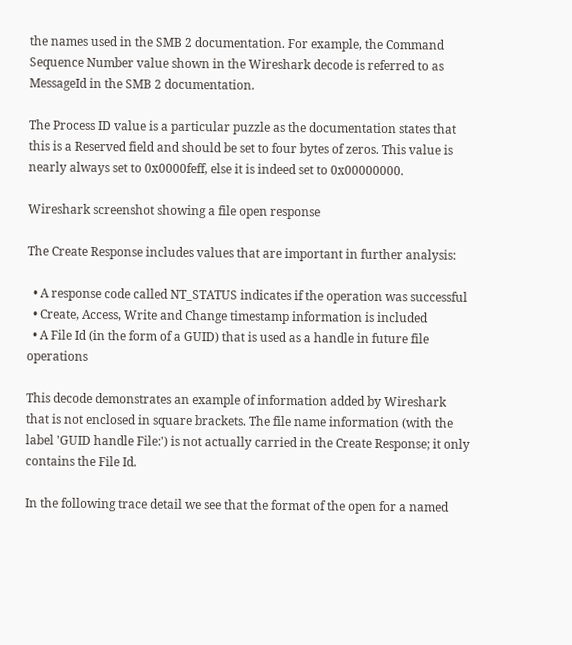the names used in the SMB 2 documentation. For example, the Command Sequence Number value shown in the Wireshark decode is referred to as MessageId in the SMB 2 documentation.

The Process ID value is a particular puzzle as the documentation states that this is a Reserved field and should be set to four bytes of zeros. This value is nearly always set to 0x0000feff, else it is indeed set to 0x00000000.

Wireshark screenshot showing a file open response

The Create Response includes values that are important in further analysis:

  • A response code called NT_STATUS indicates if the operation was successful
  • Create, Access, Write and Change timestamp information is included
  • A File Id (in the form of a GUID) that is used as a handle in future file operations

This decode demonstrates an example of information added by Wireshark that is not enclosed in square brackets. The file name information (with the label 'GUID handle File:') is not actually carried in the Create Response; it only contains the File Id.

In the following trace detail we see that the format of the open for a named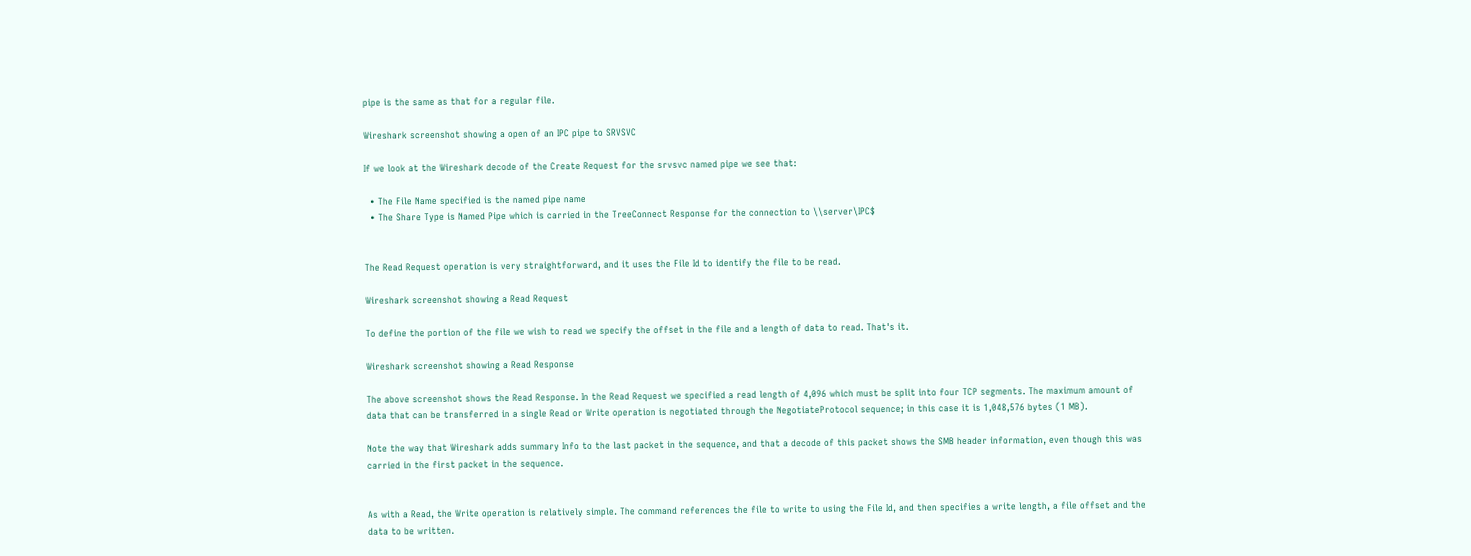pipe is the same as that for a regular file.

Wireshark screenshot showing a open of an IPC pipe to SRVSVC

If we look at the Wireshark decode of the Create Request for the srvsvc named pipe we see that:

  • The File Name specified is the named pipe name
  • The Share Type is Named Pipe which is carried in the TreeConnect Response for the connection to \\server\IPC$


The Read Request operation is very straightforward, and it uses the File Id to identify the file to be read.

Wireshark screenshot showing a Read Request

To define the portion of the file we wish to read we specify the offset in the file and a length of data to read. That's it.

Wireshark screenshot showing a Read Response

The above screenshot shows the Read Response. In the Read Request we specified a read length of 4,096 which must be split into four TCP segments. The maximum amount of data that can be transferred in a single Read or Write operation is negotiated through the NegotiateProtocol sequence; in this case it is 1,048,576 bytes (1 MB).

Note the way that Wireshark adds summary Info to the last packet in the sequence, and that a decode of this packet shows the SMB header information, even though this was carried in the first packet in the sequence.


As with a Read, the Write operation is relatively simple. The command references the file to write to using the File Id, and then specifies a write length, a file offset and the data to be written.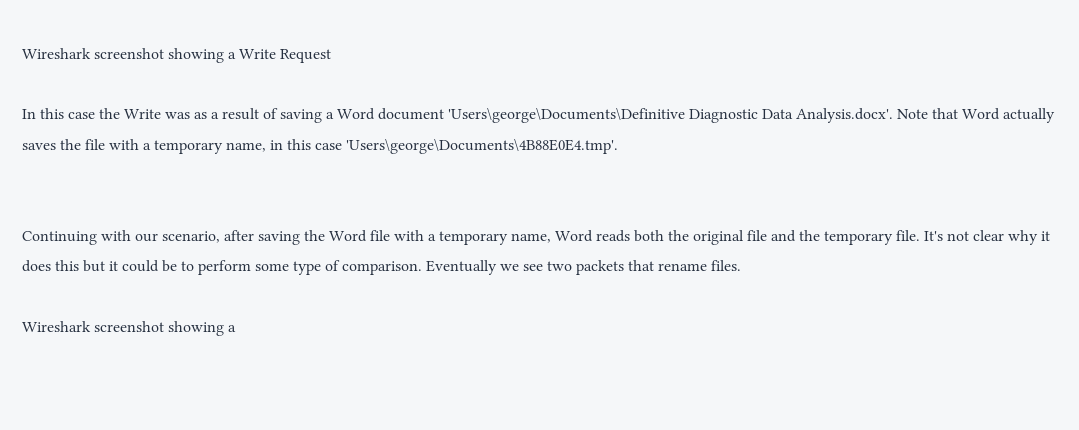Wireshark screenshot showing a Write Request

In this case the Write was as a result of saving a Word document 'Users\george\Documents\Definitive Diagnostic Data Analysis.docx'. Note that Word actually saves the file with a temporary name, in this case 'Users\george\Documents\4B88E0E4.tmp'.


Continuing with our scenario, after saving the Word file with a temporary name, Word reads both the original file and the temporary file. It's not clear why it does this but it could be to perform some type of comparison. Eventually we see two packets that rename files.

Wireshark screenshot showing a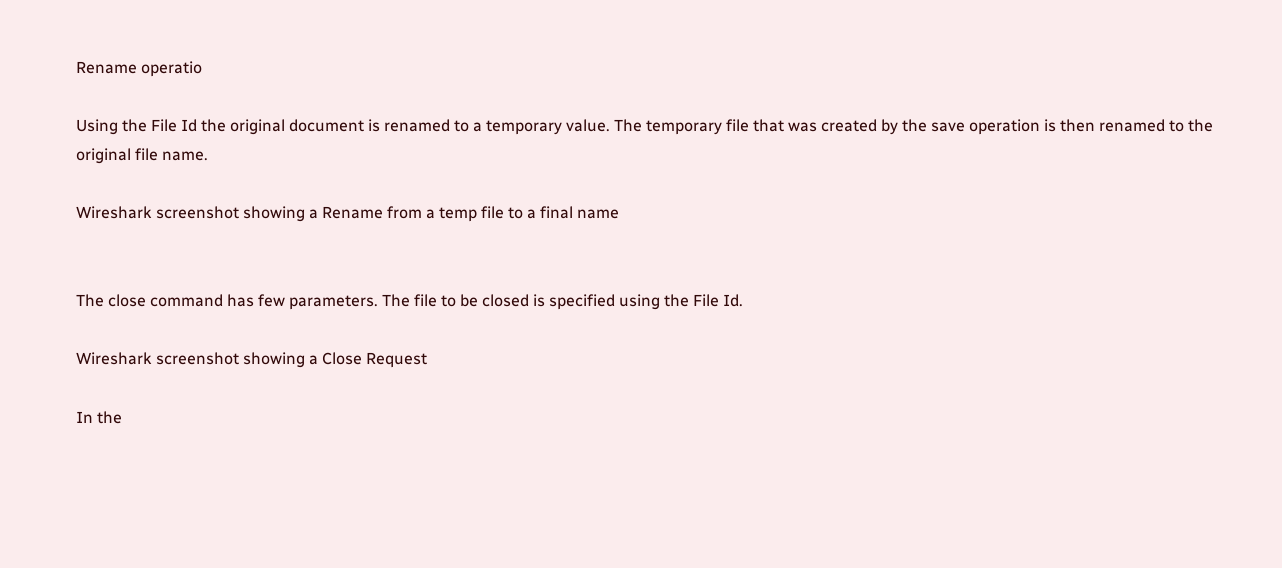Rename operatio

Using the File Id the original document is renamed to a temporary value. The temporary file that was created by the save operation is then renamed to the original file name.

Wireshark screenshot showing a Rename from a temp file to a final name


The close command has few parameters. The file to be closed is specified using the File Id.

Wireshark screenshot showing a Close Request

In the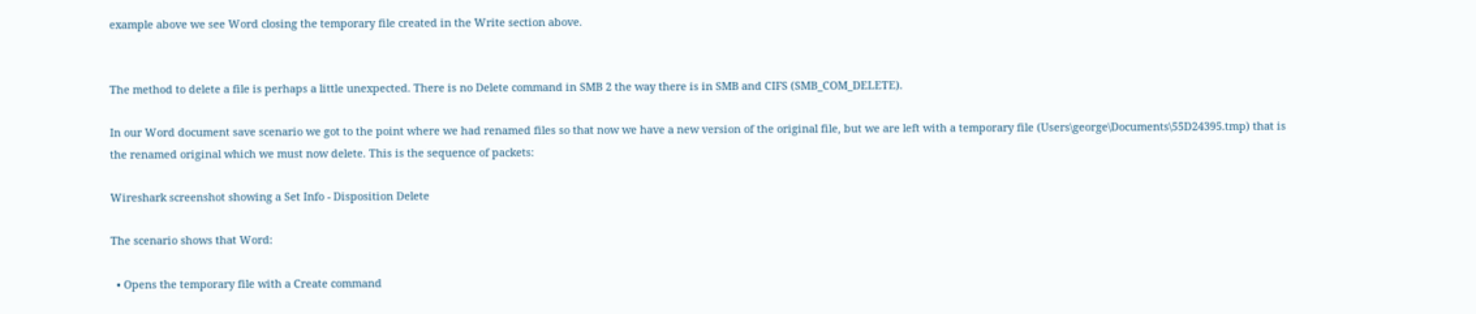example above we see Word closing the temporary file created in the Write section above.


The method to delete a file is perhaps a little unexpected. There is no Delete command in SMB 2 the way there is in SMB and CIFS (SMB_COM_DELETE).

In our Word document save scenario we got to the point where we had renamed files so that now we have a new version of the original file, but we are left with a temporary file (Users\george\Documents\55D24395.tmp) that is the renamed original which we must now delete. This is the sequence of packets:

Wireshark screenshot showing a Set Info - Disposition Delete

The scenario shows that Word:

  • Opens the temporary file with a Create command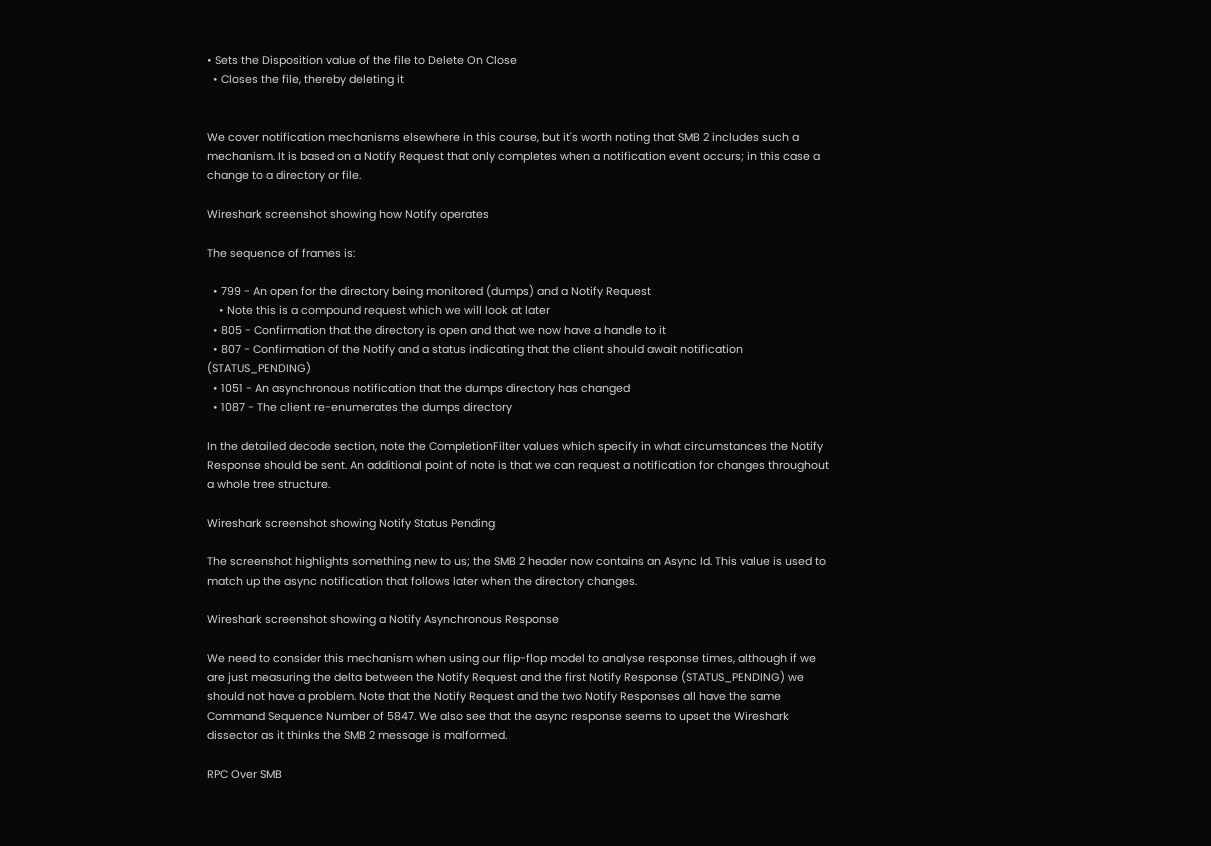• Sets the Disposition value of the file to Delete On Close
  • Closes the file, thereby deleting it


We cover notification mechanisms elsewhere in this course, but it's worth noting that SMB 2 includes such a mechanism. It is based on a Notify Request that only completes when a notification event occurs; in this case a change to a directory or file.

Wireshark screenshot showing how Notify operates

The sequence of frames is:

  • 799 - An open for the directory being monitored (dumps) and a Notify Request
    • Note this is a compound request which we will look at later
  • 805 - Confirmation that the directory is open and that we now have a handle to it
  • 807 - Confirmation of the Notify and a status indicating that the client should await notification (STATUS_PENDING)
  • 1051 - An asynchronous notification that the dumps directory has changed
  • 1087 - The client re-enumerates the dumps directory

In the detailed decode section, note the CompletionFilter values which specify in what circumstances the Notify Response should be sent. An additional point of note is that we can request a notification for changes throughout a whole tree structure.

Wireshark screenshot showing Notify Status Pending

The screenshot highlights something new to us; the SMB 2 header now contains an Async Id. This value is used to match up the async notification that follows later when the directory changes.

Wireshark screenshot showing a Notify Asynchronous Response

We need to consider this mechanism when using our flip-flop model to analyse response times, although if we are just measuring the delta between the Notify Request and the first Notify Response (STATUS_PENDING) we should not have a problem. Note that the Notify Request and the two Notify Responses all have the same Command Sequence Number of 5847. We also see that the async response seems to upset the Wireshark dissector as it thinks the SMB 2 message is malformed.

RPC Over SMB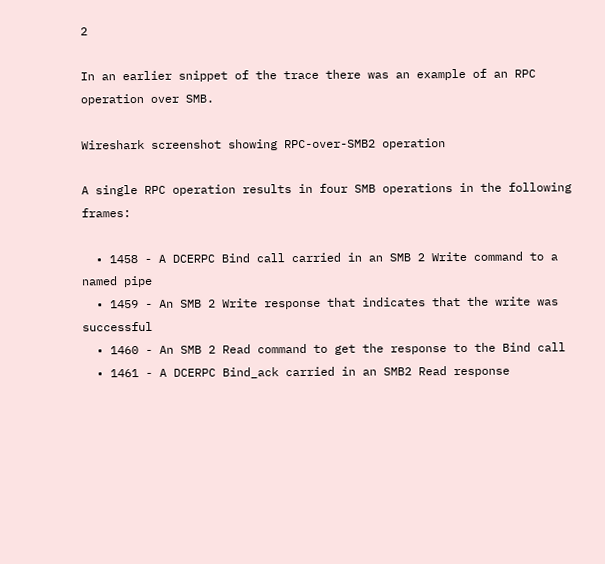2

In an earlier snippet of the trace there was an example of an RPC operation over SMB.

Wireshark screenshot showing RPC-over-SMB2 operation

A single RPC operation results in four SMB operations in the following frames:

  • 1458 - A DCERPC Bind call carried in an SMB 2 Write command to a named pipe
  • 1459 - An SMB 2 Write response that indicates that the write was successful
  • 1460 - An SMB 2 Read command to get the response to the Bind call
  • 1461 - A DCERPC Bind_ack carried in an SMB2 Read response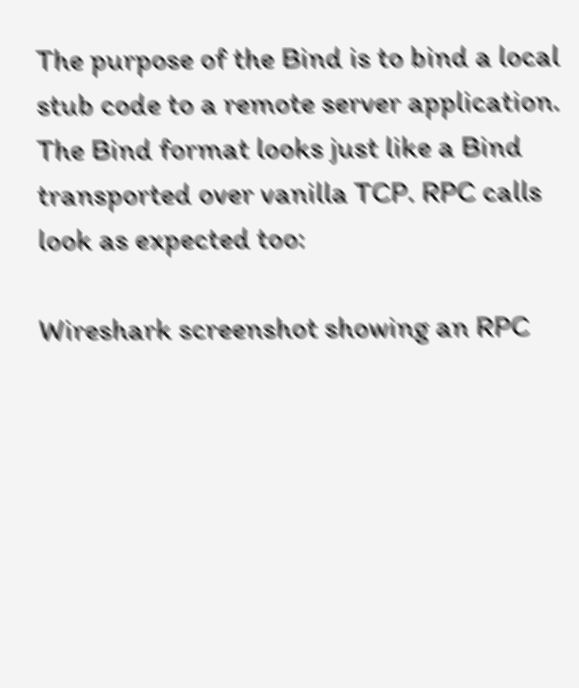The purpose of the Bind is to bind a local stub code to a remote server application. The Bind format looks just like a Bind transported over vanilla TCP. RPC calls look as expected too:

Wireshark screenshot showing an RPC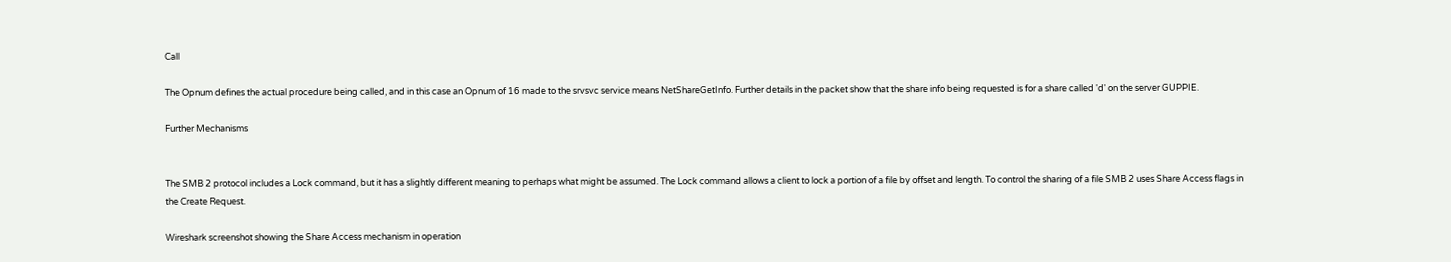Call

The Opnum defines the actual procedure being called, and in this case an Opnum of 16 made to the srvsvc service means NetShareGetInfo. Further details in the packet show that the share info being requested is for a share called 'd' on the server GUPPIE.

Further Mechanisms


The SMB 2 protocol includes a Lock command, but it has a slightly different meaning to perhaps what might be assumed. The Lock command allows a client to lock a portion of a file by offset and length. To control the sharing of a file SMB 2 uses Share Access flags in the Create Request.

Wireshark screenshot showing the Share Access mechanism in operation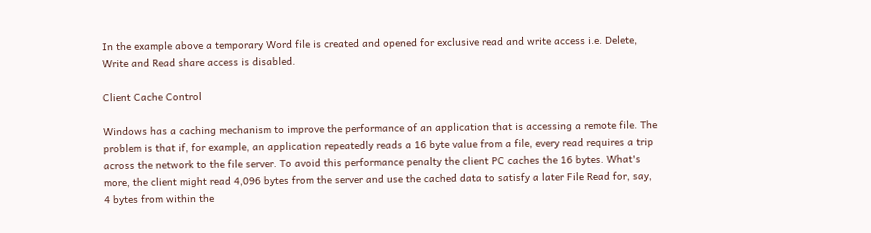In the example above a temporary Word file is created and opened for exclusive read and write access i.e. Delete, Write and Read share access is disabled.

Client Cache Control

Windows has a caching mechanism to improve the performance of an application that is accessing a remote file. The problem is that if, for example, an application repeatedly reads a 16 byte value from a file, every read requires a trip across the network to the file server. To avoid this performance penalty the client PC caches the 16 bytes. What's more, the client might read 4,096 bytes from the server and use the cached data to satisfy a later File Read for, say, 4 bytes from within the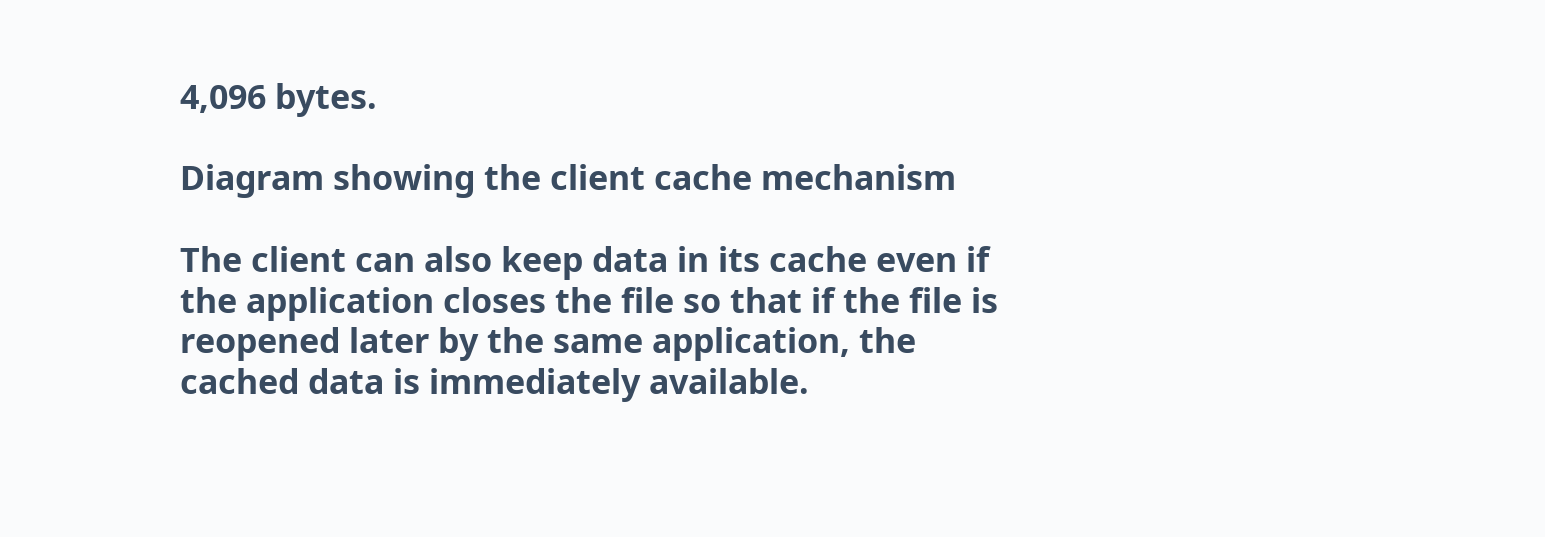4,096 bytes.

Diagram showing the client cache mechanism

The client can also keep data in its cache even if the application closes the file so that if the file is reopened later by the same application, the cached data is immediately available.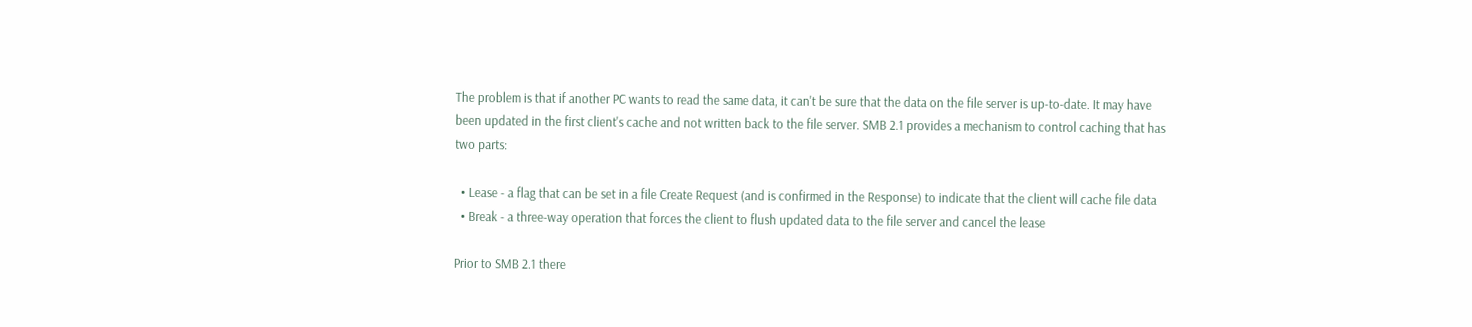The problem is that if another PC wants to read the same data, it can't be sure that the data on the file server is up-to-date. It may have been updated in the first client's cache and not written back to the file server. SMB 2.1 provides a mechanism to control caching that has two parts:

  • Lease - a flag that can be set in a file Create Request (and is confirmed in the Response) to indicate that the client will cache file data
  • Break - a three-way operation that forces the client to flush updated data to the file server and cancel the lease

Prior to SMB 2.1 there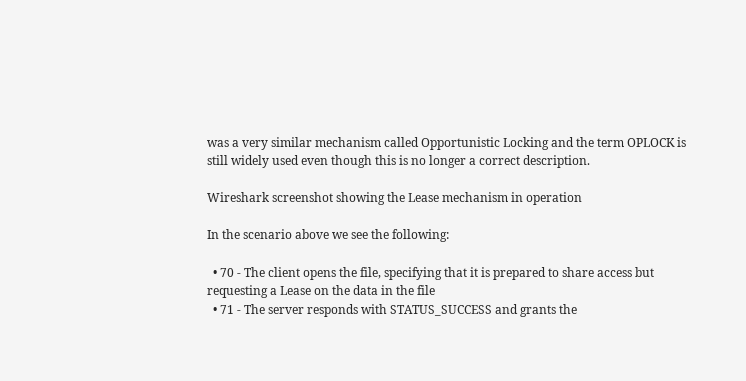was a very similar mechanism called Opportunistic Locking and the term OPLOCK is still widely used even though this is no longer a correct description.

Wireshark screenshot showing the Lease mechanism in operation

In the scenario above we see the following:

  • 70 - The client opens the file, specifying that it is prepared to share access but requesting a Lease on the data in the file
  • 71 - The server responds with STATUS_SUCCESS and grants the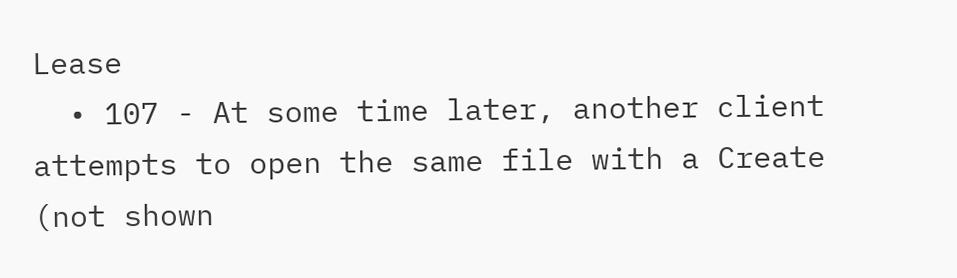Lease
  • 107 - At some time later, another client attempts to open the same file with a Create (not shown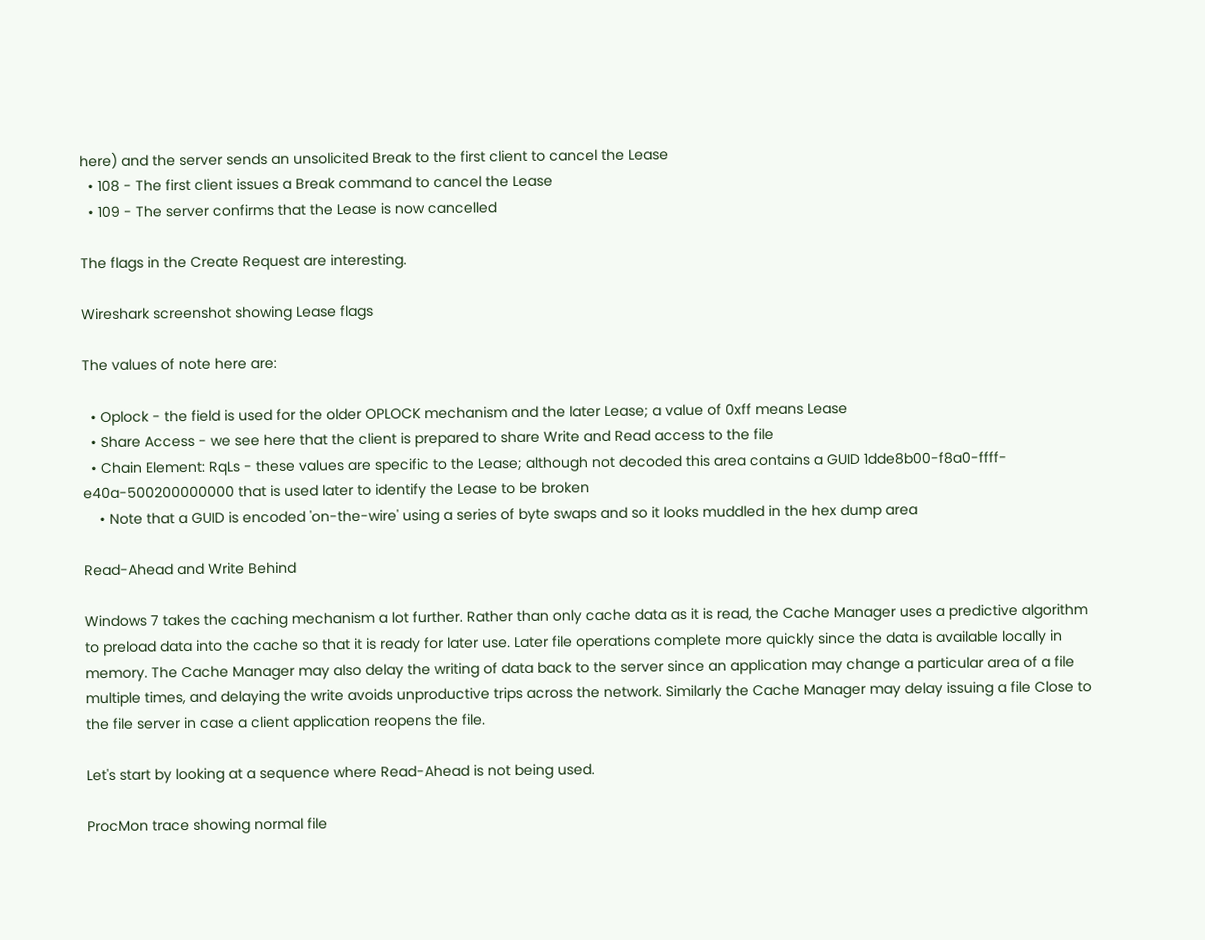here) and the server sends an unsolicited Break to the first client to cancel the Lease
  • 108 - The first client issues a Break command to cancel the Lease
  • 109 - The server confirms that the Lease is now cancelled

The flags in the Create Request are interesting.

Wireshark screenshot showing Lease flags

The values of note here are:

  • Oplock - the field is used for the older OPLOCK mechanism and the later Lease; a value of 0xff means Lease
  • Share Access - we see here that the client is prepared to share Write and Read access to the file
  • Chain Element: RqLs - these values are specific to the Lease; although not decoded this area contains a GUID 1dde8b00-f8a0-ffff-e40a-500200000000 that is used later to identify the Lease to be broken
    • Note that a GUID is encoded 'on-the-wire' using a series of byte swaps and so it looks muddled in the hex dump area

Read-Ahead and Write Behind

Windows 7 takes the caching mechanism a lot further. Rather than only cache data as it is read, the Cache Manager uses a predictive algorithm to preload data into the cache so that it is ready for later use. Later file operations complete more quickly since the data is available locally in memory. The Cache Manager may also delay the writing of data back to the server since an application may change a particular area of a file multiple times, and delaying the write avoids unproductive trips across the network. Similarly the Cache Manager may delay issuing a file Close to the file server in case a client application reopens the file.

Let's start by looking at a sequence where Read-Ahead is not being used.

ProcMon trace showing normal file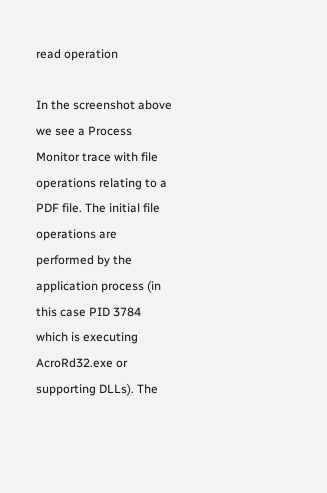read operation

In the screenshot above we see a Process Monitor trace with file operations relating to a PDF file. The initial file operations are performed by the application process (in this case PID 3784 which is executing AcroRd32.exe or supporting DLLs). The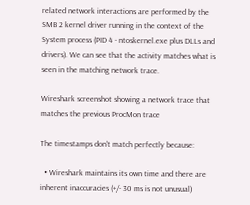related network interactions are performed by the SMB 2 kernel driver running in the context of the System process (PID 4 - ntoskernel.exe plus DLLs and drivers). We can see that the activity matches what is seen in the matching network trace.

Wireshark screenshot showing a network trace that matches the previous ProcMon trace

The timestamps don't match perfectly because:

  • Wireshark maintains its own time and there are inherent inaccuracies (+/- 30 ms is not unusual)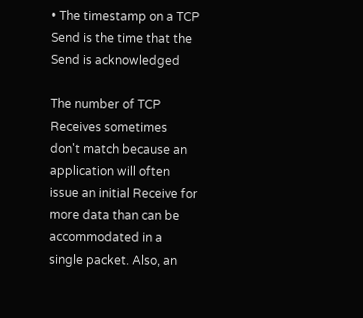• The timestamp on a TCP Send is the time that the Send is acknowledged

The number of TCP Receives sometimes don't match because an application will often issue an initial Receive for more data than can be accommodated in a single packet. Also, an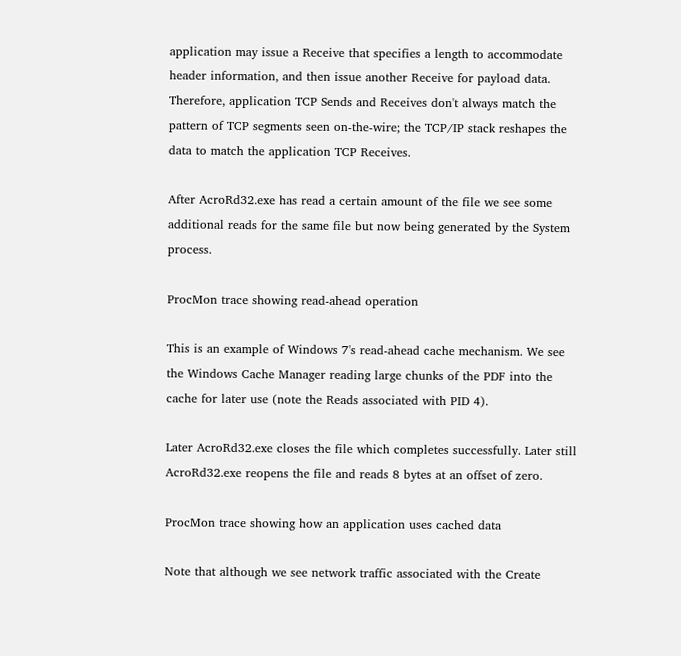application may issue a Receive that specifies a length to accommodate header information, and then issue another Receive for payload data. Therefore, application TCP Sends and Receives don't always match the pattern of TCP segments seen on-the-wire; the TCP/IP stack reshapes the data to match the application TCP Receives.

After AcroRd32.exe has read a certain amount of the file we see some additional reads for the same file but now being generated by the System process.

ProcMon trace showing read-ahead operation

This is an example of Windows 7's read-ahead cache mechanism. We see the Windows Cache Manager reading large chunks of the PDF into the cache for later use (note the Reads associated with PID 4).

Later AcroRd32.exe closes the file which completes successfully. Later still AcroRd32.exe reopens the file and reads 8 bytes at an offset of zero.

ProcMon trace showing how an application uses cached data

Note that although we see network traffic associated with the Create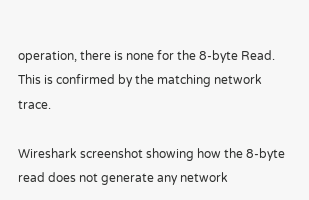operation, there is none for the 8-byte Read. This is confirmed by the matching network trace.

Wireshark screenshot showing how the 8-byte read does not generate any network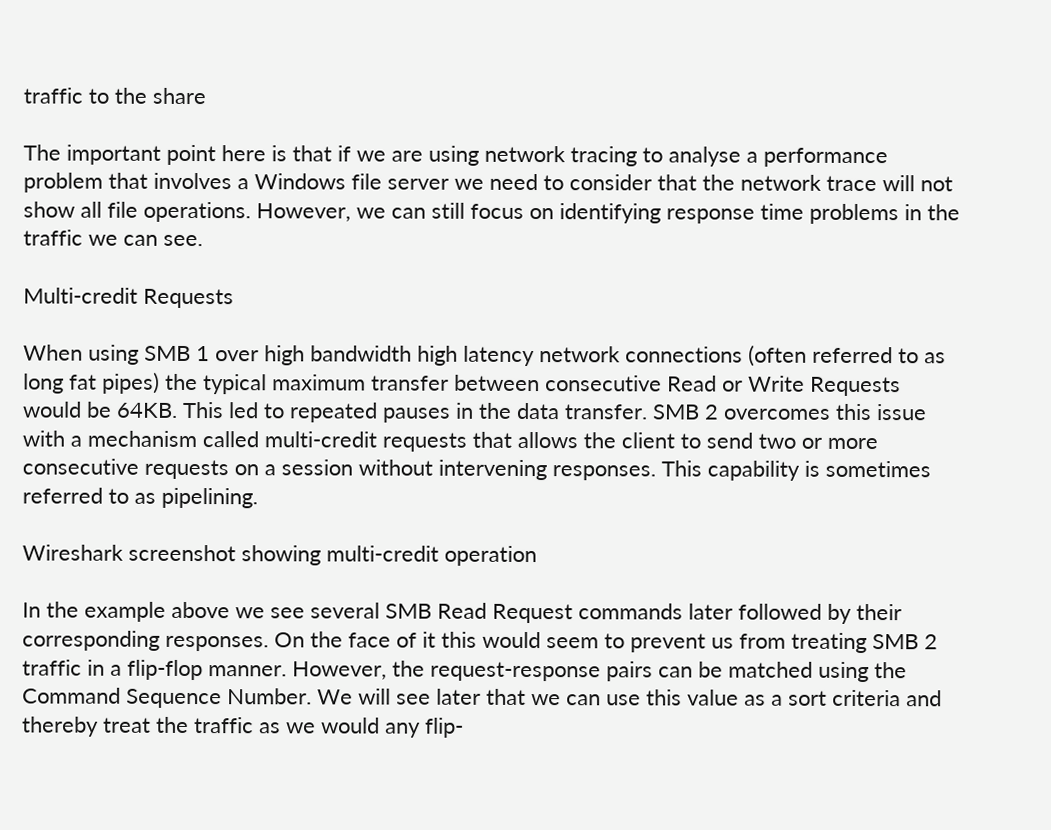traffic to the share

The important point here is that if we are using network tracing to analyse a performance problem that involves a Windows file server we need to consider that the network trace will not show all file operations. However, we can still focus on identifying response time problems in the traffic we can see.

Multi-credit Requests

When using SMB 1 over high bandwidth high latency network connections (often referred to as long fat pipes) the typical maximum transfer between consecutive Read or Write Requests would be 64KB. This led to repeated pauses in the data transfer. SMB 2 overcomes this issue with a mechanism called multi-credit requests that allows the client to send two or more consecutive requests on a session without intervening responses. This capability is sometimes referred to as pipelining.

Wireshark screenshot showing multi-credit operation

In the example above we see several SMB Read Request commands later followed by their corresponding responses. On the face of it this would seem to prevent us from treating SMB 2 traffic in a flip-flop manner. However, the request-response pairs can be matched using the Command Sequence Number. We will see later that we can use this value as a sort criteria and thereby treat the traffic as we would any flip-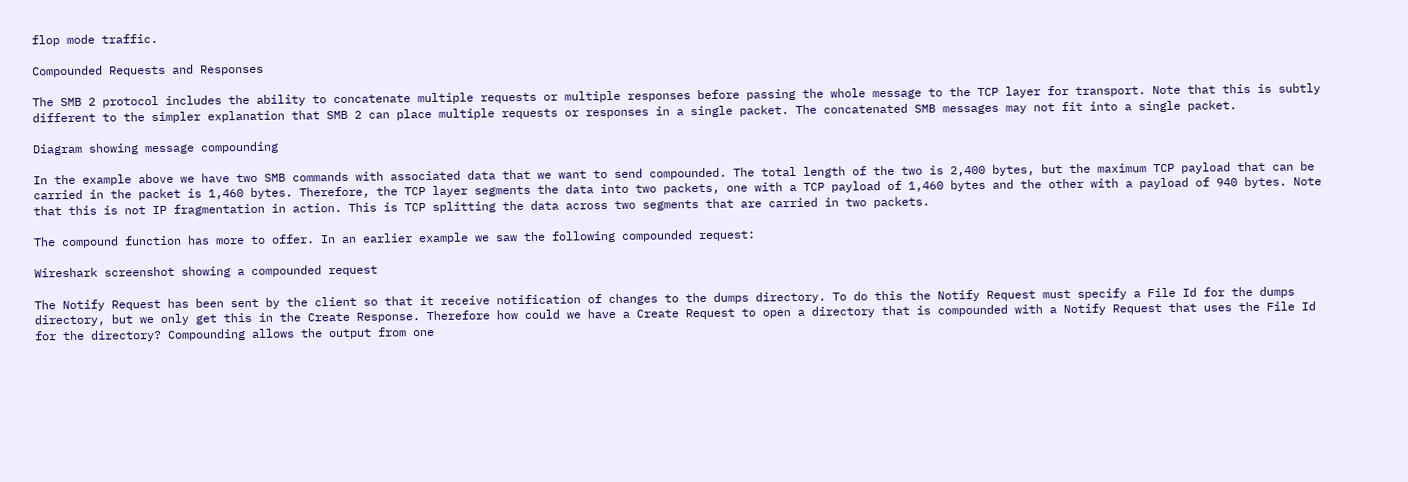flop mode traffic.

Compounded Requests and Responses

The SMB 2 protocol includes the ability to concatenate multiple requests or multiple responses before passing the whole message to the TCP layer for transport. Note that this is subtly different to the simpler explanation that SMB 2 can place multiple requests or responses in a single packet. The concatenated SMB messages may not fit into a single packet.

Diagram showing message compounding

In the example above we have two SMB commands with associated data that we want to send compounded. The total length of the two is 2,400 bytes, but the maximum TCP payload that can be carried in the packet is 1,460 bytes. Therefore, the TCP layer segments the data into two packets, one with a TCP payload of 1,460 bytes and the other with a payload of 940 bytes. Note that this is not IP fragmentation in action. This is TCP splitting the data across two segments that are carried in two packets.

The compound function has more to offer. In an earlier example we saw the following compounded request:

Wireshark screenshot showing a compounded request

The Notify Request has been sent by the client so that it receive notification of changes to the dumps directory. To do this the Notify Request must specify a File Id for the dumps directory, but we only get this in the Create Response. Therefore how could we have a Create Request to open a directory that is compounded with a Notify Request that uses the File Id for the directory? Compounding allows the output from one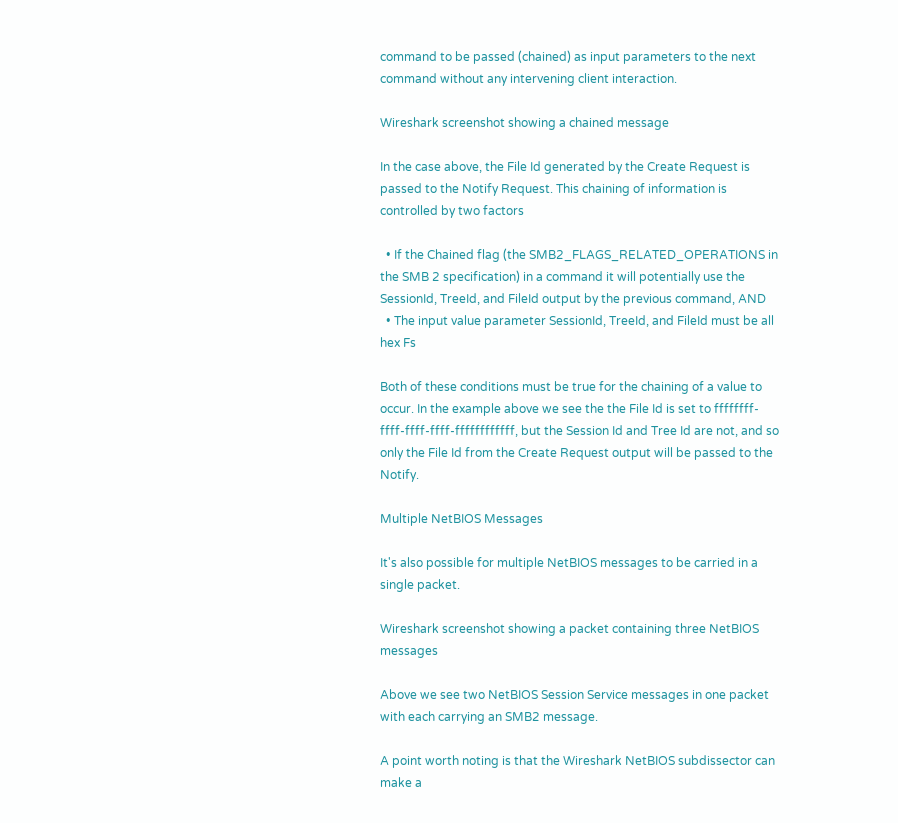command to be passed (chained) as input parameters to the next command without any intervening client interaction.

Wireshark screenshot showing a chained message

In the case above, the File Id generated by the Create Request is passed to the Notify Request. This chaining of information is controlled by two factors

  • If the Chained flag (the SMB2_FLAGS_RELATED_OPERATIONS in the SMB 2 specification) in a command it will potentially use the SessionId, TreeId, and FileId output by the previous command, AND
  • The input value parameter SessionId, TreeId, and FileId must be all hex Fs

Both of these conditions must be true for the chaining of a value to occur. In the example above we see the the File Id is set to ffffffff-ffff-ffff-ffff-ffffffffffff, but the Session Id and Tree Id are not, and so only the File Id from the Create Request output will be passed to the Notify.

Multiple NetBIOS Messages

It's also possible for multiple NetBIOS messages to be carried in a single packet.

Wireshark screenshot showing a packet containing three NetBIOS messages

Above we see two NetBIOS Session Service messages in one packet with each carrying an SMB2 message.

A point worth noting is that the Wireshark NetBIOS subdissector can make a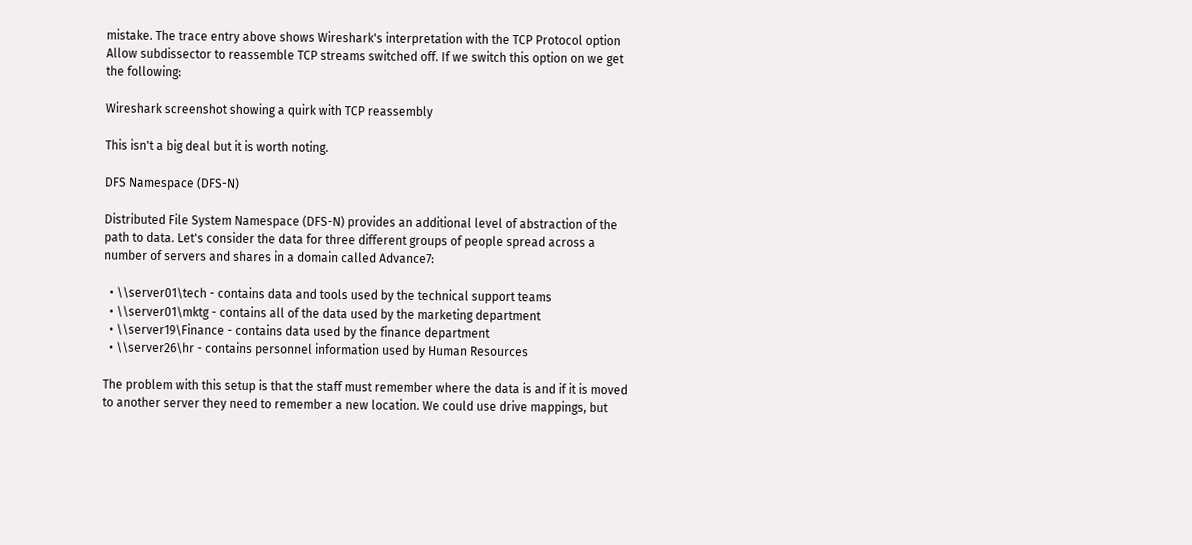mistake. The trace entry above shows Wireshark's interpretation with the TCP Protocol option Allow subdissector to reassemble TCP streams switched off. If we switch this option on we get the following:

Wireshark screenshot showing a quirk with TCP reassembly

This isn't a big deal but it is worth noting.

DFS Namespace (DFS-N)

Distributed File System Namespace (DFS-N) provides an additional level of abstraction of the path to data. Let's consider the data for three different groups of people spread across a number of servers and shares in a domain called Advance7:

  • \\server01\tech - contains data and tools used by the technical support teams
  • \\server01\mktg - contains all of the data used by the marketing department
  • \\server19\Finance - contains data used by the finance department
  • \\server26\hr - contains personnel information used by Human Resources

The problem with this setup is that the staff must remember where the data is and if it is moved to another server they need to remember a new location. We could use drive mappings, but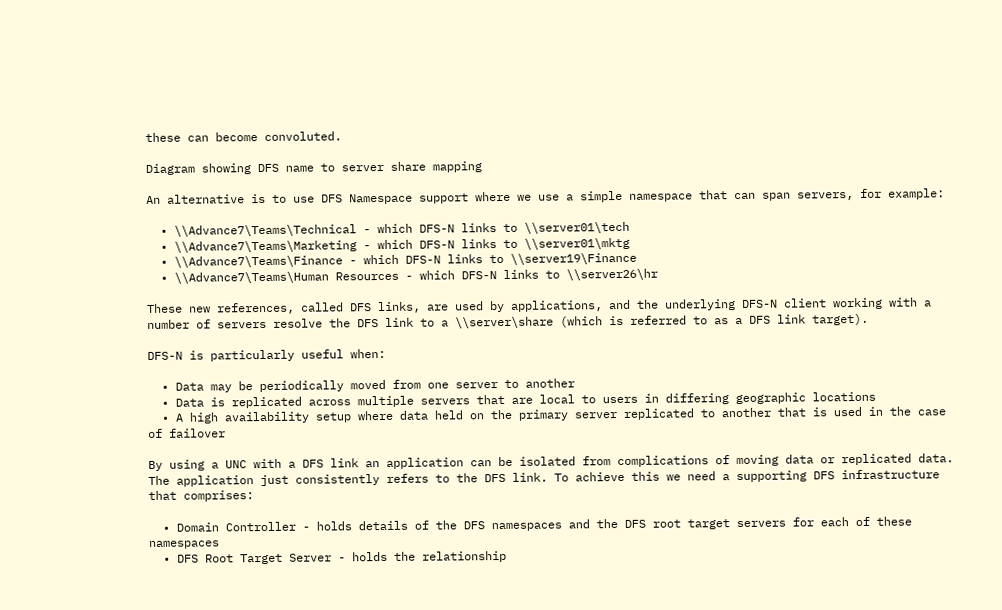these can become convoluted.

Diagram showing DFS name to server share mapping

An alternative is to use DFS Namespace support where we use a simple namespace that can span servers, for example:

  • \\Advance7\Teams\Technical - which DFS-N links to \\server01\tech
  • \\Advance7\Teams\Marketing - which DFS-N links to \\server01\mktg
  • \\Advance7\Teams\Finance - which DFS-N links to \\server19\Finance
  • \\Advance7\Teams\Human Resources - which DFS-N links to \\server26\hr

These new references, called DFS links, are used by applications, and the underlying DFS-N client working with a number of servers resolve the DFS link to a \\server\share (which is referred to as a DFS link target).

DFS-N is particularly useful when:

  • Data may be periodically moved from one server to another
  • Data is replicated across multiple servers that are local to users in differing geographic locations
  • A high availability setup where data held on the primary server replicated to another that is used in the case of failover

By using a UNC with a DFS link an application can be isolated from complications of moving data or replicated data. The application just consistently refers to the DFS link. To achieve this we need a supporting DFS infrastructure that comprises:

  • Domain Controller - holds details of the DFS namespaces and the DFS root target servers for each of these namespaces
  • DFS Root Target Server - holds the relationship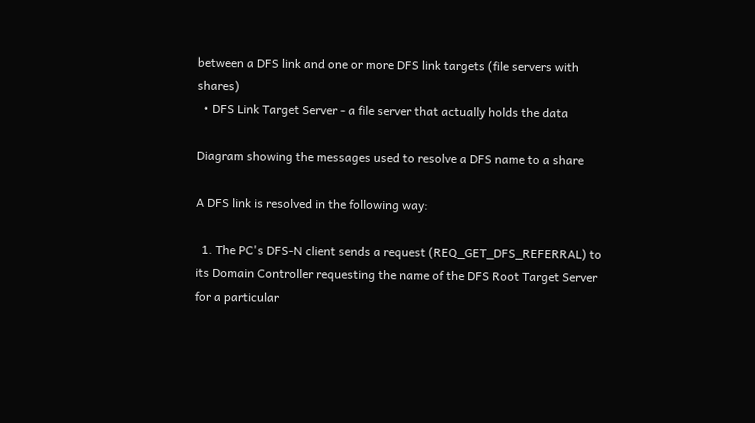between a DFS link and one or more DFS link targets (file servers with shares)
  • DFS Link Target Server - a file server that actually holds the data

Diagram showing the messages used to resolve a DFS name to a share

A DFS link is resolved in the following way:

  1. The PC's DFS-N client sends a request (REQ_GET_DFS_REFERRAL) to its Domain Controller requesting the name of the DFS Root Target Server for a particular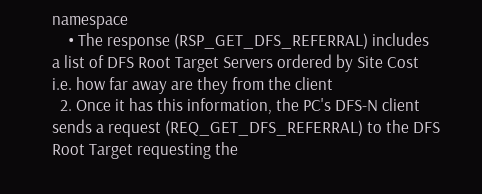namespace
    • The response (RSP_GET_DFS_REFERRAL) includes a list of DFS Root Target Servers ordered by Site Cost i.e. how far away are they from the client
  2. Once it has this information, the PC's DFS-N client sends a request (REQ_GET_DFS_REFERRAL) to the DFS Root Target requesting the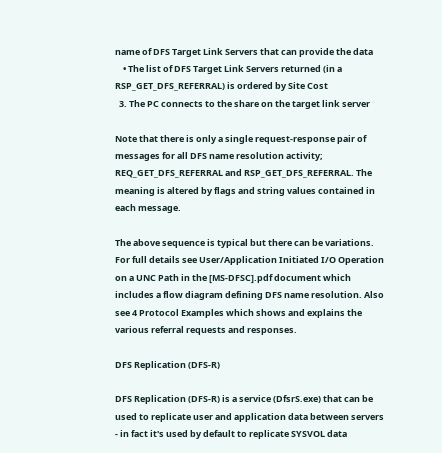name of DFS Target Link Servers that can provide the data
    • The list of DFS Target Link Servers returned (in a RSP_GET_DFS_REFERRAL) is ordered by Site Cost
  3. The PC connects to the share on the target link server

Note that there is only a single request-response pair of messages for all DFS name resolution activity; REQ_GET_DFS_REFERRAL and RSP_GET_DFS_REFERRAL. The meaning is altered by flags and string values contained in each message.

The above sequence is typical but there can be variations. For full details see User/Application Initiated I/O Operation on a UNC Path in the [MS-DFSC].pdf document which includes a flow diagram defining DFS name resolution. Also see 4 Protocol Examples which shows and explains the various referral requests and responses.

DFS Replication (DFS-R)

DFS Replication (DFS-R) is a service (DfsrS.exe) that can be used to replicate user and application data between servers - in fact it's used by default to replicate SYSVOL data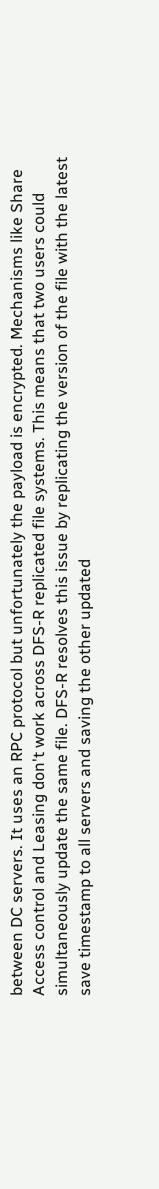between DC servers. It uses an RPC protocol but unfortunately the payload is encrypted. Mechanisms like Share Access control and Leasing don't work across DFS-R replicated file systems. This means that two users could simultaneously update the same file. DFS-R resolves this issue by replicating the version of the file with the latest save timestamp to all servers and saving the other updated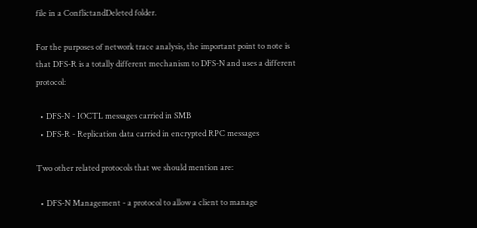file in a ConflictandDeleted folder.

For the purposes of network trace analysis, the important point to note is that DFS-R is a totally different mechanism to DFS-N and uses a different protocol:

  • DFS-N - IOCTL messages carried in SMB
  • DFS-R - Replication data carried in encrypted RPC messages

Two other related protocols that we should mention are:

  • DFS-N Management - a protocol to allow a client to manage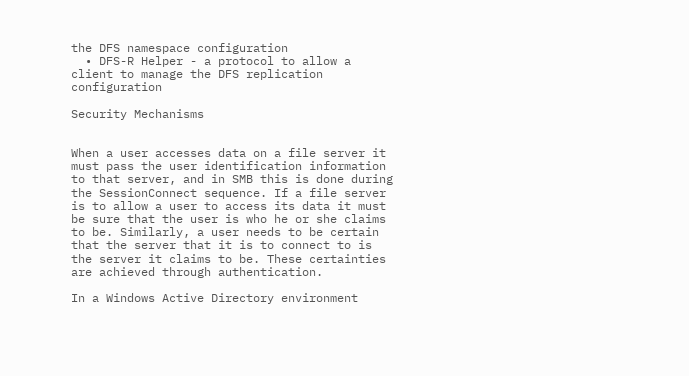the DFS namespace configuration
  • DFS-R Helper - a protocol to allow a client to manage the DFS replication configuration

Security Mechanisms


When a user accesses data on a file server it must pass the user identification information to that server, and in SMB this is done during the SessionConnect sequence. If a file server is to allow a user to access its data it must be sure that the user is who he or she claims to be. Similarly, a user needs to be certain that the server that it is to connect to is the server it claims to be. These certainties are achieved through authentication.

In a Windows Active Directory environment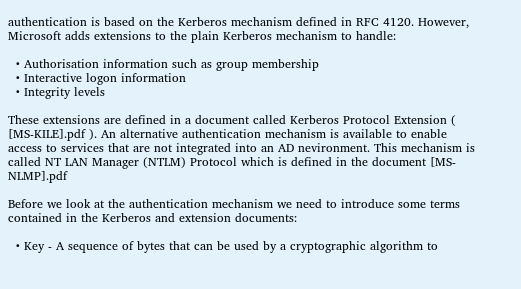authentication is based on the Kerberos mechanism defined in RFC 4120. However, Microsoft adds extensions to the plain Kerberos mechanism to handle:

  • Authorisation information such as group membership
  • Interactive logon information
  • Integrity levels

These extensions are defined in a document called Kerberos Protocol Extension ( [MS-KILE].pdf ). An alternative authentication mechanism is available to enable access to services that are not integrated into an AD nevironment. This mechanism is called NT LAN Manager (NTLM) Protocol which is defined in the document [MS-NLMP].pdf

Before we look at the authentication mechanism we need to introduce some terms contained in the Kerberos and extension documents:

  • Key - A sequence of bytes that can be used by a cryptographic algorithm to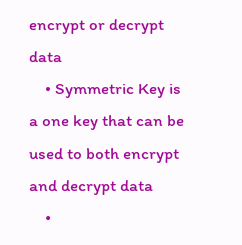encrypt or decrypt data
    • Symmetric Key is a one key that can be used to both encrypt and decrypt data
    •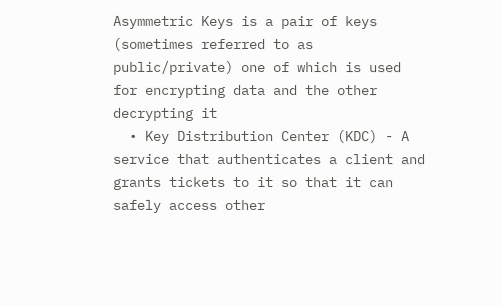Asymmetric Keys is a pair of keys (sometimes referred to as public/private) one of which is used for encrypting data and the other decrypting it
  • Key Distribution Center (KDC) - A service that authenticates a client and grants tickets to it so that it can safely access other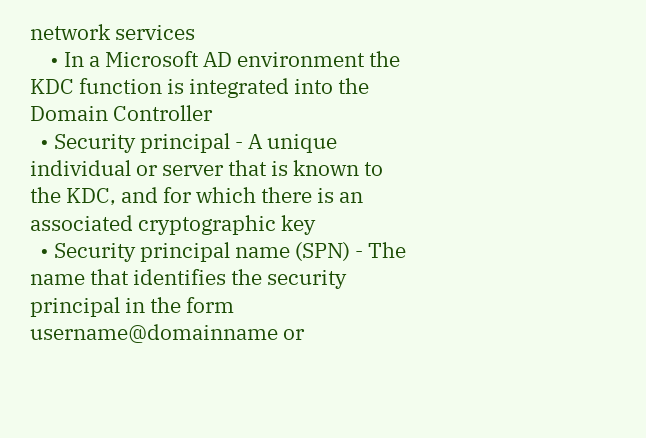network services
    • In a Microsoft AD environment the KDC function is integrated into the Domain Controller
  • Security principal - A unique individual or server that is known to the KDC, and for which there is an associated cryptographic key
  • Security principal name (SPN) - The name that identifies the security principal in the form username@domainname or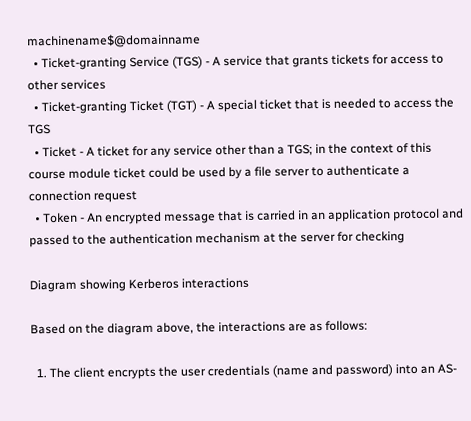machinename$@domainname
  • Ticket-granting Service (TGS) - A service that grants tickets for access to other services
  • Ticket-granting Ticket (TGT) - A special ticket that is needed to access the TGS
  • Ticket - A ticket for any service other than a TGS; in the context of this course module ticket could be used by a file server to authenticate a connection request
  • Token - An encrypted message that is carried in an application protocol and passed to the authentication mechanism at the server for checking

Diagram showing Kerberos interactions

Based on the diagram above, the interactions are as follows:

  1. The client encrypts the user credentials (name and password) into an AS-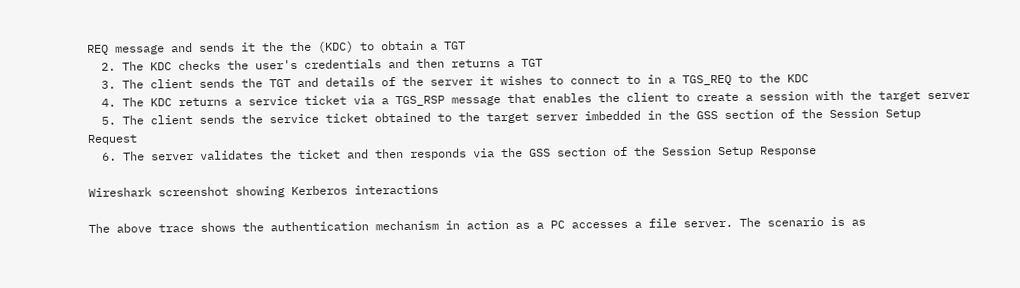REQ message and sends it the the (KDC) to obtain a TGT
  2. The KDC checks the user's credentials and then returns a TGT
  3. The client sends the TGT and details of the server it wishes to connect to in a TGS_REQ to the KDC
  4. The KDC returns a service ticket via a TGS_RSP message that enables the client to create a session with the target server
  5. The client sends the service ticket obtained to the target server imbedded in the GSS section of the Session Setup Request
  6. The server validates the ticket and then responds via the GSS section of the Session Setup Response

Wireshark screenshot showing Kerberos interactions

The above trace shows the authentication mechanism in action as a PC accesses a file server. The scenario is as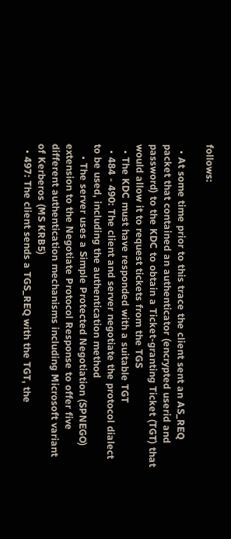follows:

  • At some time prior to this trace the client sent an AS_REQ packet that contained an authenticator (encrypted userid and password) to the KDC to obtain a Ticket-granting Ticket (TGT) that would allow it to request tickets from the TGS
  • The KDC must have responded with a suitable TGT
  • 484 - 490: The client and server negotiate the protocol dialect to be used, including the authentication method
    • The server uses a Simple Protected Negotiation (SPNEGO) extension to the Negotiate Protocol Response to offer five different authentication mechanisms including Microsoft variant of Kerberos (MS KRB5)
  • 497: The client sends a TGS_REQ with the TGT, the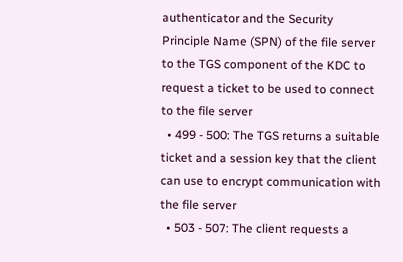authenticator and the Security Principle Name (SPN) of the file server to the TGS component of the KDC to request a ticket to be used to connect to the file server
  • 499 - 500: The TGS returns a suitable ticket and a session key that the client can use to encrypt communication with the file server
  • 503 - 507: The client requests a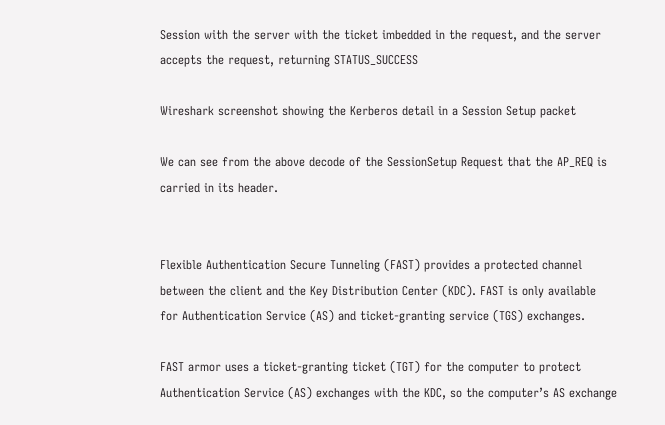Session with the server with the ticket imbedded in the request, and the server accepts the request, returning STATUS_SUCCESS

Wireshark screenshot showing the Kerberos detail in a Session Setup packet

We can see from the above decode of the SessionSetup Request that the AP_REQ is carried in its header.


Flexible Authentication Secure Tunneling (FAST) provides a protected channel between the client and the Key Distribution Center (KDC). FAST is only available for Authentication Service (AS) and ticket-granting service (TGS) exchanges.

FAST armor uses a ticket-granting ticket (TGT) for the computer to protect Authentication Service (AS) exchanges with the KDC, so the computer’s AS exchange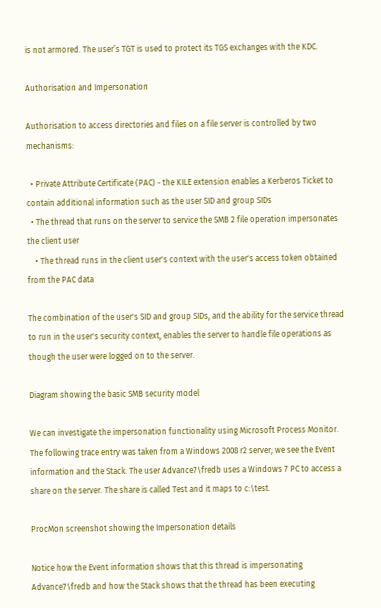is not armored. The user’s TGT is used to protect its TGS exchanges with the KDC.

Authorisation and Impersonation

Authorisation to access directories and files on a file server is controlled by two mechanisms:

  • Private Attribute Certificate (PAC) - the KILE extension enables a Kerberos Ticket to contain additional information such as the user SID and group SIDs
  • The thread that runs on the server to service the SMB 2 file operation impersonates the client user
    • The thread runs in the client user's context with the user's access token obtained from the PAC data

The combination of the user's SID and group SIDs, and the ability for the service thread to run in the user's security context, enables the server to handle file operations as though the user were logged on to the server.

Diagram showing the basic SMB security model

We can investigate the impersonation functionality using Microsoft Process Monitor. The following trace entry was taken from a Windows 2008 r2 server; we see the Event information and the Stack. The user Advance7\fredb uses a Windows 7 PC to access a share on the server. The share is called Test and it maps to c:\test.

ProcMon screenshot showing the Impersonation details

Notice how the Event information shows that this thread is impersonating Advance7\fredb and how the Stack shows that the thread has been executing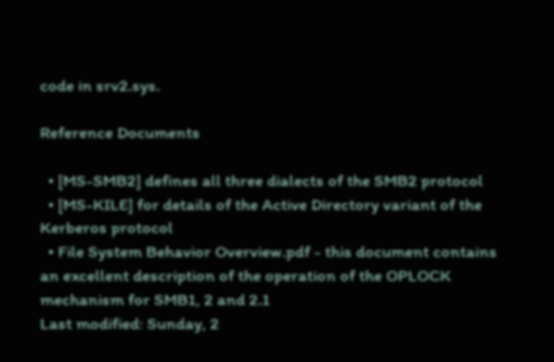code in srv2.sys.

Reference Documents

  • [MS-SMB2] defines all three dialects of the SMB2 protocol
  • [MS-KILE] for details of the Active Directory variant of the Kerberos protocol
  • File System Behavior Overview.pdf - this document contains an excellent description of the operation of the OPLOCK mechanism for SMB1, 2 and 2.1
Last modified: Sunday, 2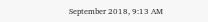September 2018, 9:13 AM